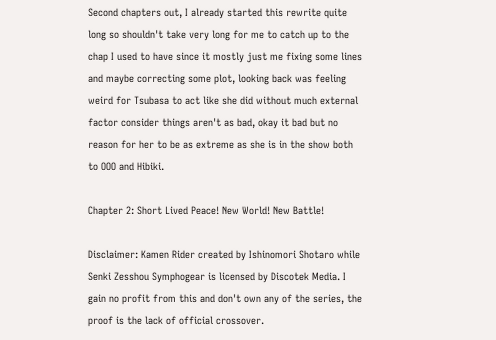Second chapters out, I already started this rewrite quite long so shouldn't take very long for me to catch up to the chap I used to have since it mostly just me fixing some lines and maybe correcting some plot, looking back was feeling weird for Tsubasa to act like she did without much external factor consider things aren't as bad, okay it bad but no reason for her to be as extreme as she is in the show both to OOO and Hibiki.

Chapter 2: Short Lived Peace! New World! New Battle!

Disclaimer: Kamen Rider created by Ishinomori Shotaro while Senki Zesshou Symphogear is licensed by Discotek Media. I gain no profit from this and don't own any of the series, the proof is the lack of official crossover.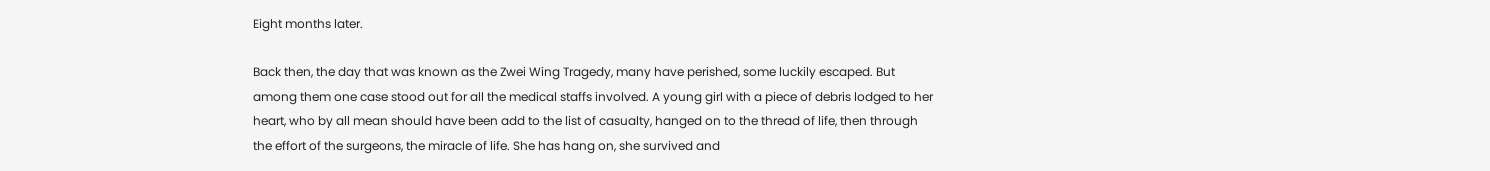Eight months later.

Back then, the day that was known as the Zwei Wing Tragedy, many have perished, some luckily escaped. But among them one case stood out for all the medical staffs involved. A young girl with a piece of debris lodged to her heart, who by all mean should have been add to the list of casualty, hanged on to the thread of life, then through the effort of the surgeons, the miracle of life. She has hang on, she survived and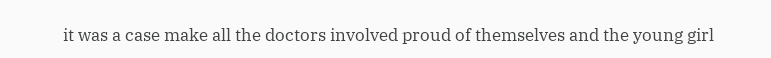it was a case make all the doctors involved proud of themselves and the young girl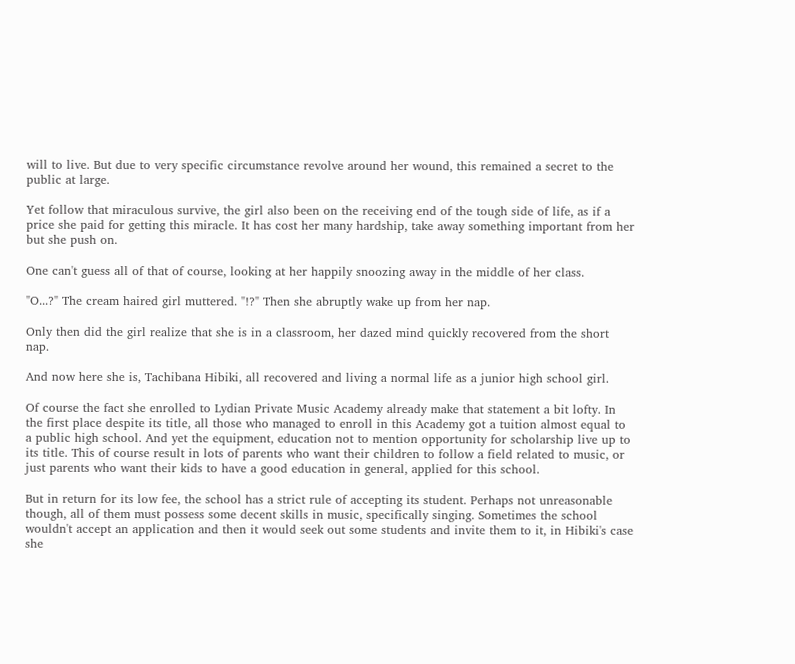will to live. But due to very specific circumstance revolve around her wound, this remained a secret to the public at large.

Yet follow that miraculous survive, the girl also been on the receiving end of the tough side of life, as if a price she paid for getting this miracle. It has cost her many hardship, take away something important from her but she push on.

One can't guess all of that of course, looking at her happily snoozing away in the middle of her class.

"O...?" The cream haired girl muttered. "!?" Then she abruptly wake up from her nap.

Only then did the girl realize that she is in a classroom, her dazed mind quickly recovered from the short nap.

And now here she is, Tachibana Hibiki, all recovered and living a normal life as a junior high school girl.

Of course the fact she enrolled to Lydian Private Music Academy already make that statement a bit lofty. In the first place despite its title, all those who managed to enroll in this Academy got a tuition almost equal to a public high school. And yet the equipment, education not to mention opportunity for scholarship live up to its title. This of course result in lots of parents who want their children to follow a field related to music, or just parents who want their kids to have a good education in general, applied for this school.

But in return for its low fee, the school has a strict rule of accepting its student. Perhaps not unreasonable though, all of them must possess some decent skills in music, specifically singing. Sometimes the school wouldn't accept an application and then it would seek out some students and invite them to it, in Hibiki's case she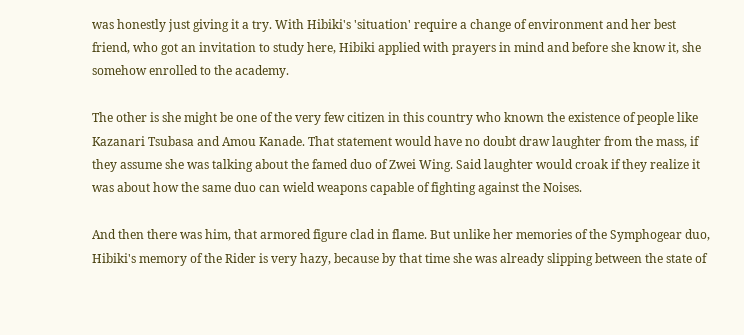was honestly just giving it a try. With Hibiki's 'situation' require a change of environment and her best friend, who got an invitation to study here, Hibiki applied with prayers in mind and before she know it, she somehow enrolled to the academy.

The other is she might be one of the very few citizen in this country who known the existence of people like Kazanari Tsubasa and Amou Kanade. That statement would have no doubt draw laughter from the mass, if they assume she was talking about the famed duo of Zwei Wing. Said laughter would croak if they realize it was about how the same duo can wield weapons capable of fighting against the Noises.

And then there was him, that armored figure clad in flame. But unlike her memories of the Symphogear duo, Hibiki's memory of the Rider is very hazy, because by that time she was already slipping between the state of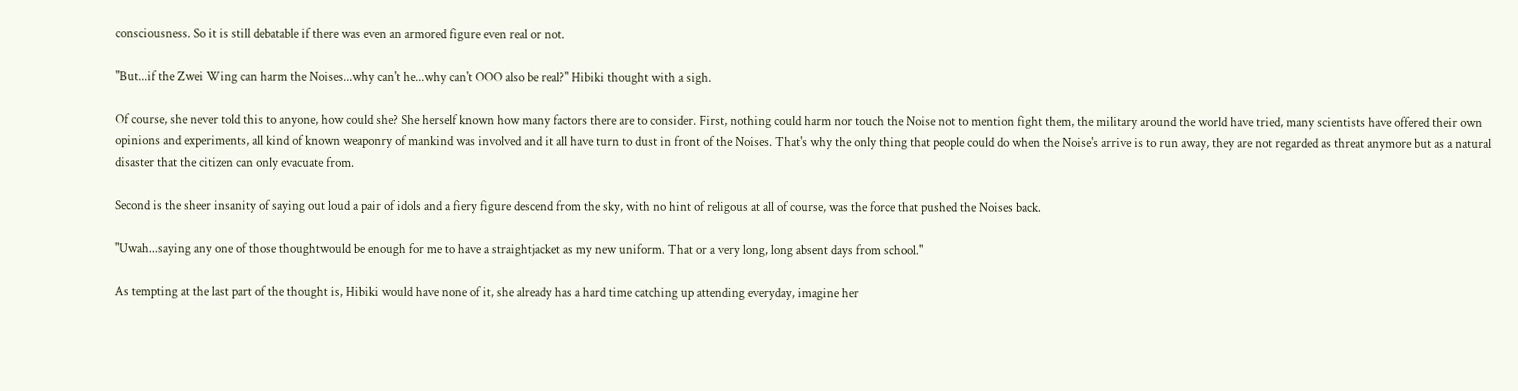consciousness. So it is still debatable if there was even an armored figure even real or not.

"But...if the Zwei Wing can harm the Noises...why can't he...why can't OOO also be real?" Hibiki thought with a sigh.

Of course, she never told this to anyone, how could she? She herself known how many factors there are to consider. First, nothing could harm nor touch the Noise not to mention fight them, the military around the world have tried, many scientists have offered their own opinions and experiments, all kind of known weaponry of mankind was involved and it all have turn to dust in front of the Noises. That's why the only thing that people could do when the Noise's arrive is to run away, they are not regarded as threat anymore but as a natural disaster that the citizen can only evacuate from.

Second is the sheer insanity of saying out loud a pair of idols and a fiery figure descend from the sky, with no hint of religous at all of course, was the force that pushed the Noises back.

"Uwah...saying any one of those thoughtwould be enough for me to have a straightjacket as my new uniform. That or a very long, long absent days from school."

As tempting at the last part of the thought is, Hibiki would have none of it, she already has a hard time catching up attending everyday, imagine her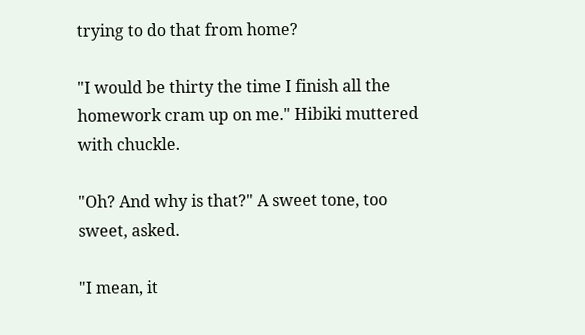trying to do that from home?

"I would be thirty the time I finish all the homework cram up on me." Hibiki muttered with chuckle.

"Oh? And why is that?" A sweet tone, too sweet, asked.

"I mean, it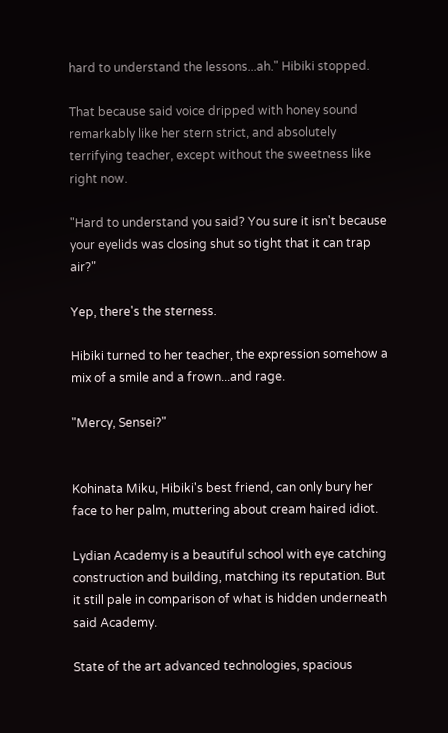hard to understand the lessons...ah." Hibiki stopped.

That because said voice dripped with honey sound remarkably like her stern strict, and absolutely terrifying teacher, except without the sweetness like right now.

"Hard to understand you said? You sure it isn't because your eyelids was closing shut so tight that it can trap air?"

Yep, there's the sterness.

Hibiki turned to her teacher, the expression somehow a mix of a smile and a frown...and rage.

"Mercy, Sensei?"


Kohinata Miku, Hibiki's best friend, can only bury her face to her palm, muttering about cream haired idiot.

Lydian Academy is a beautiful school with eye catching construction and building, matching its reputation. But it still pale in comparison of what is hidden underneath said Academy.

State of the art advanced technologies, spacious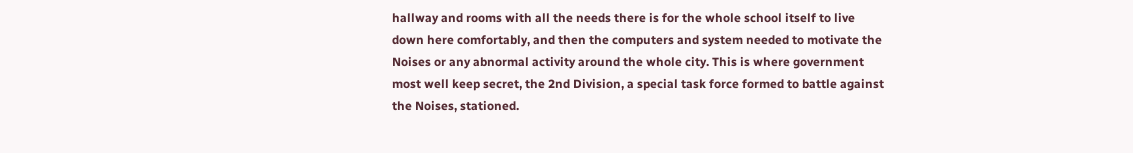hallway and rooms with all the needs there is for the whole school itself to live down here comfortably, and then the computers and system needed to motivate the Noises or any abnormal activity around the whole city. This is where government most well keep secret, the 2nd Division, a special task force formed to battle against the Noises, stationed.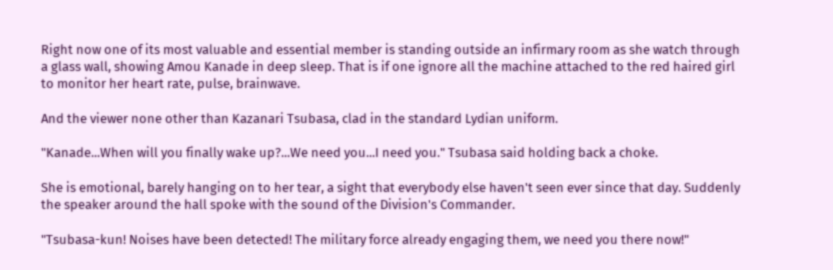Right now one of its most valuable and essential member is standing outside an infirmary room as she watch through a glass wall, showing Amou Kanade in deep sleep. That is if one ignore all the machine attached to the red haired girl to monitor her heart rate, pulse, brainwave.

And the viewer none other than Kazanari Tsubasa, clad in the standard Lydian uniform.

"Kanade...When will you finally wake up?...We need you...I need you." Tsubasa said holding back a choke.

She is emotional, barely hanging on to her tear, a sight that everybody else haven't seen ever since that day. Suddenly the speaker around the hall spoke with the sound of the Division's Commander.

"Tsubasa-kun! Noises have been detected! The military force already engaging them, we need you there now!"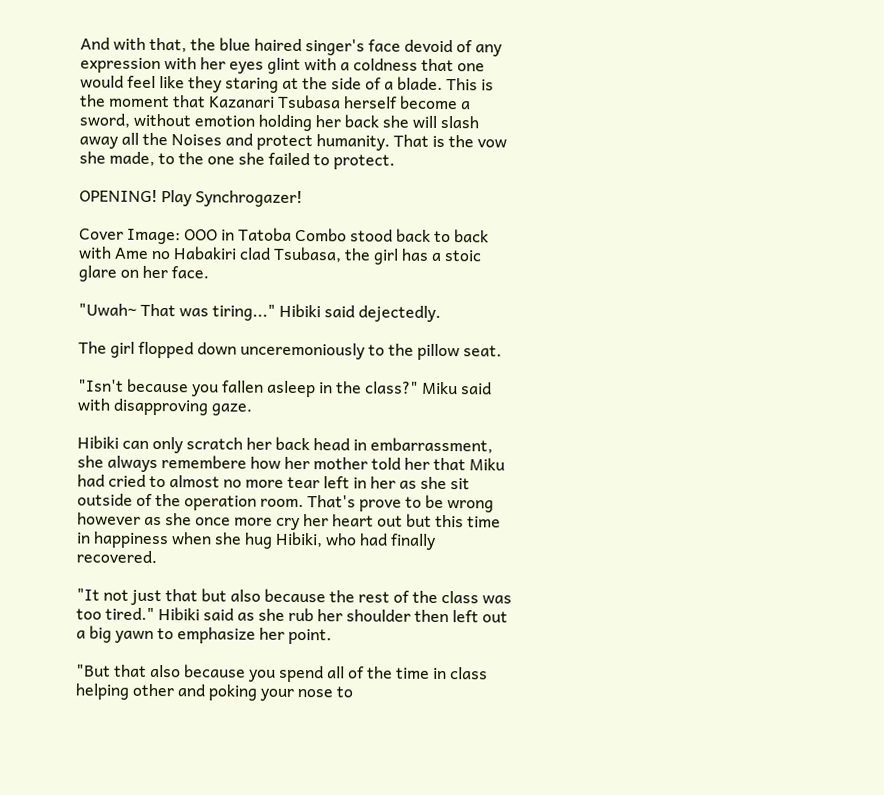And with that, the blue haired singer's face devoid of any expression with her eyes glint with a coldness that one would feel like they staring at the side of a blade. This is the moment that Kazanari Tsubasa herself become a sword, without emotion holding her back she will slash away all the Noises and protect humanity. That is the vow she made, to the one she failed to protect.

OPENING! Play Synchrogazer!

Cover Image: OOO in Tatoba Combo stood back to back with Ame no Habakiri clad Tsubasa, the girl has a stoic glare on her face.

"Uwah~ That was tiring..." Hibiki said dejectedly.

The girl flopped down unceremoniously to the pillow seat.

"Isn't because you fallen asleep in the class?" Miku said with disapproving gaze.

Hibiki can only scratch her back head in embarrassment, she always remembere how her mother told her that Miku had cried to almost no more tear left in her as she sit outside of the operation room. That's prove to be wrong however as she once more cry her heart out but this time in happiness when she hug Hibiki, who had finally recovered.

"It not just that but also because the rest of the class was too tired." Hibiki said as she rub her shoulder then left out a big yawn to emphasize her point.

"But that also because you spend all of the time in class helping other and poking your nose to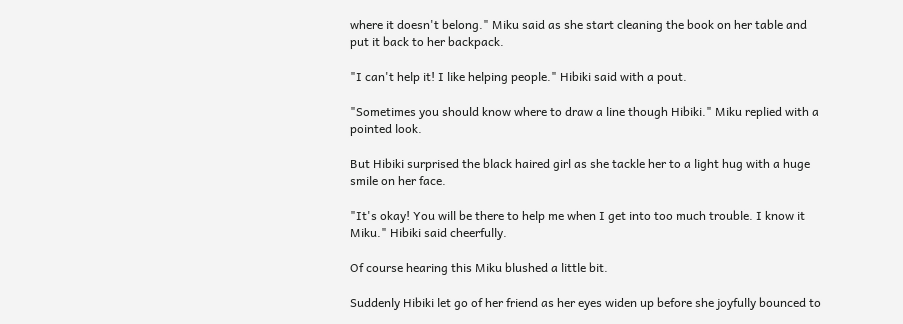where it doesn't belong." Miku said as she start cleaning the book on her table and put it back to her backpack.

"I can't help it! I like helping people." Hibiki said with a pout.

"Sometimes you should know where to draw a line though Hibiki." Miku replied with a pointed look.

But Hibiki surprised the black haired girl as she tackle her to a light hug with a huge smile on her face.

"It's okay! You will be there to help me when I get into too much trouble. I know it Miku." Hibiki said cheerfully.

Of course hearing this Miku blushed a little bit.

Suddenly Hibiki let go of her friend as her eyes widen up before she joyfully bounced to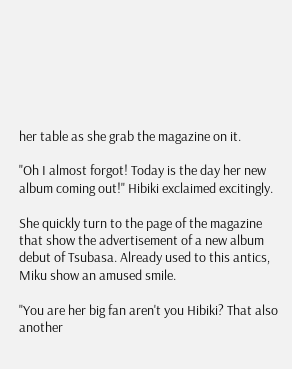her table as she grab the magazine on it.

"Oh I almost forgot! Today is the day her new album coming out!" Hibiki exclaimed excitingly.

She quickly turn to the page of the magazine that show the advertisement of a new album debut of Tsubasa. Already used to this antics, Miku show an amused smile.

"You are her big fan aren't you Hibiki? That also another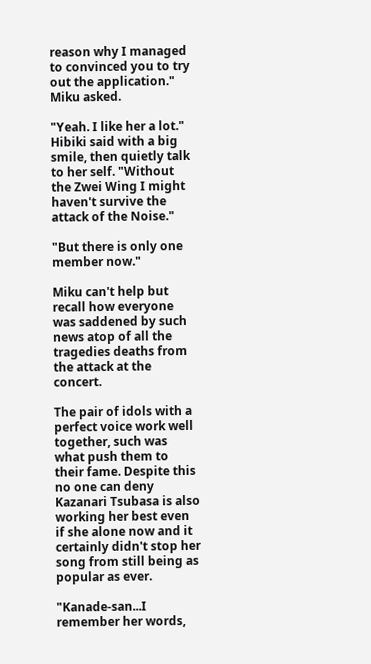reason why I managed to convinced you to try out the application." Miku asked.

"Yeah. I like her a lot." Hibiki said with a big smile, then quietly talk to her self. "Without the Zwei Wing I might haven't survive the attack of the Noise."

"But there is only one member now."

Miku can't help but recall how everyone was saddened by such news atop of all the tragedies deaths from the attack at the concert.

The pair of idols with a perfect voice work well together, such was what push them to their fame. Despite this no one can deny Kazanari Tsubasa is also working her best even if she alone now and it certainly didn't stop her song from still being as popular as ever.

"Kanade-san...I remember her words,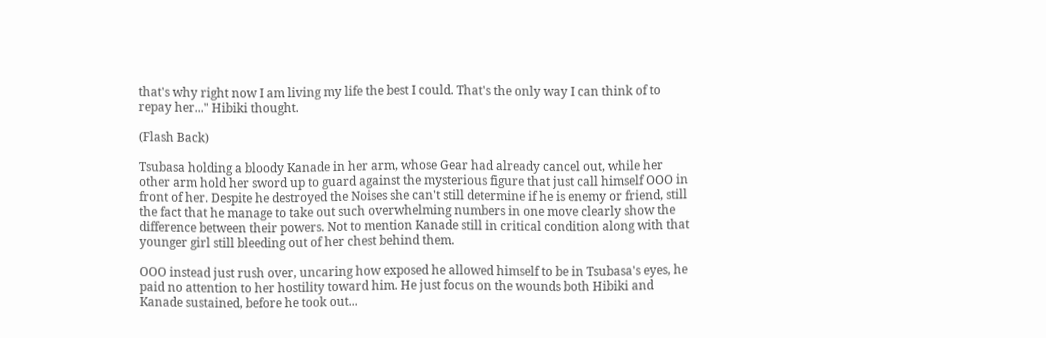that's why right now I am living my life the best I could. That's the only way I can think of to repay her..." Hibiki thought.

(Flash Back)

Tsubasa holding a bloody Kanade in her arm, whose Gear had already cancel out, while her other arm hold her sword up to guard against the mysterious figure that just call himself OOO in front of her. Despite he destroyed the Noises she can't still determine if he is enemy or friend, still the fact that he manage to take out such overwhelming numbers in one move clearly show the difference between their powers. Not to mention Kanade still in critical condition along with that younger girl still bleeding out of her chest behind them.

OOO instead just rush over, uncaring how exposed he allowed himself to be in Tsubasa's eyes, he paid no attention to her hostility toward him. He just focus on the wounds both Hibiki and Kanade sustained, before he took out...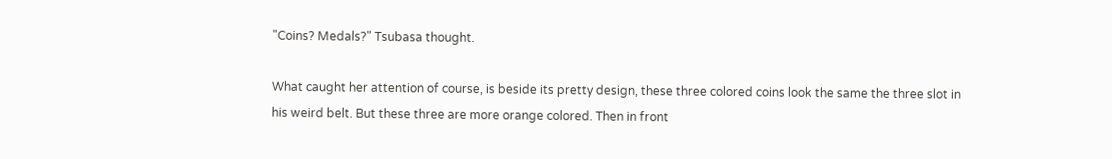"Coins? Medals?" Tsubasa thought.

What caught her attention of course, is beside its pretty design, these three colored coins look the same the three slot in his weird belt. But these three are more orange colored. Then in front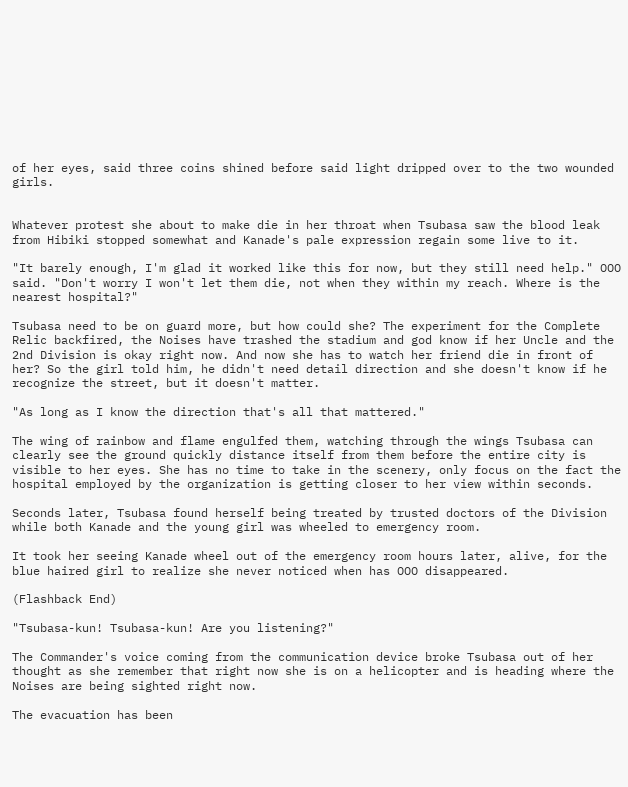of her eyes, said three coins shined before said light dripped over to the two wounded girls.


Whatever protest she about to make die in her throat when Tsubasa saw the blood leak from Hibiki stopped somewhat and Kanade's pale expression regain some live to it.

"It barely enough, I'm glad it worked like this for now, but they still need help." OOO said. "Don't worry I won't let them die, not when they within my reach. Where is the nearest hospital?"

Tsubasa need to be on guard more, but how could she? The experiment for the Complete Relic backfired, the Noises have trashed the stadium and god know if her Uncle and the 2nd Division is okay right now. And now she has to watch her friend die in front of her? So the girl told him, he didn't need detail direction and she doesn't know if he recognize the street, but it doesn't matter.

"As long as I know the direction that's all that mattered."

The wing of rainbow and flame engulfed them, watching through the wings Tsubasa can clearly see the ground quickly distance itself from them before the entire city is visible to her eyes. She has no time to take in the scenery, only focus on the fact the hospital employed by the organization is getting closer to her view within seconds.

Seconds later, Tsubasa found herself being treated by trusted doctors of the Division while both Kanade and the young girl was wheeled to emergency room.

It took her seeing Kanade wheel out of the emergency room hours later, alive, for the blue haired girl to realize she never noticed when has OOO disappeared.

(Flashback End)

"Tsubasa-kun! Tsubasa-kun! Are you listening?"

The Commander's voice coming from the communication device broke Tsubasa out of her thought as she remember that right now she is on a helicopter and is heading where the Noises are being sighted right now.

The evacuation has been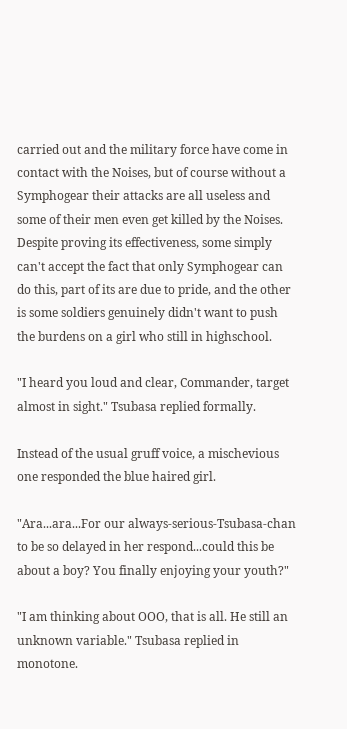carried out and the military force have come in contact with the Noises, but of course without a Symphogear their attacks are all useless and some of their men even get killed by the Noises. Despite proving its effectiveness, some simply can't accept the fact that only Symphogear can do this, part of its are due to pride, and the other is some soldiers genuinely didn't want to push the burdens on a girl who still in highschool.

"I heard you loud and clear, Commander, target almost in sight." Tsubasa replied formally.

Instead of the usual gruff voice, a mischevious one responded the blue haired girl.

"Ara...ara...For our always-serious-Tsubasa-chan to be so delayed in her respond...could this be about a boy? You finally enjoying your youth?"

"I am thinking about OOO, that is all. He still an unknown variable." Tsubasa replied in monotone.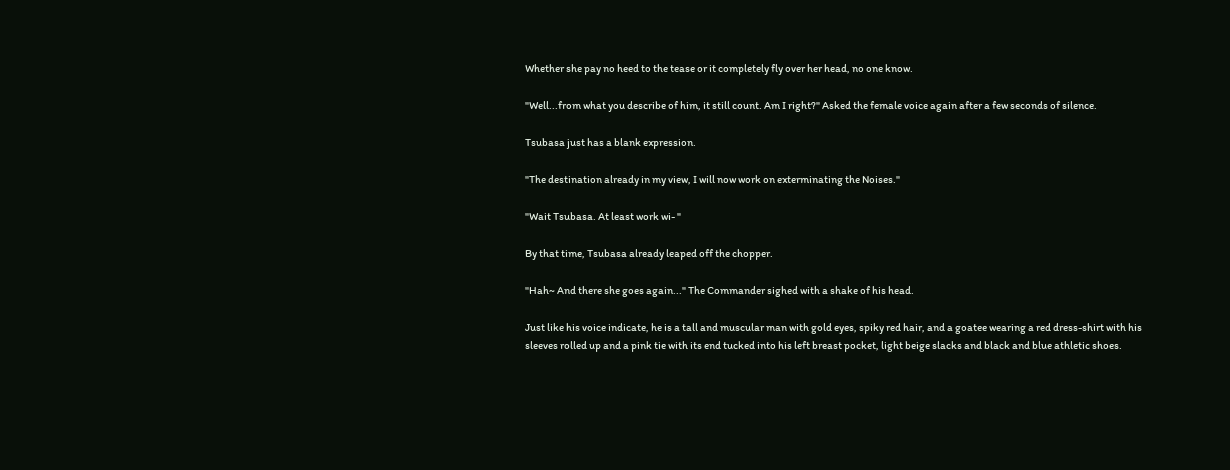Whether she pay no heed to the tease or it completely fly over her head, no one know.

"Well...from what you describe of him, it still count. Am I right?" Asked the female voice again after a few seconds of silence.

Tsubasa just has a blank expression.

"The destination already in my view, I will now work on exterminating the Noises."

"Wait Tsubasa. At least work wi- "

By that time, Tsubasa already leaped off the chopper.

"Hah~ And there she goes again..." The Commander sighed with a shake of his head.

Just like his voice indicate, he is a tall and muscular man with gold eyes, spiky red hair, and a goatee wearing a red dress-shirt with his sleeves rolled up and a pink tie with its end tucked into his left breast pocket, light beige slacks and black and blue athletic shoes.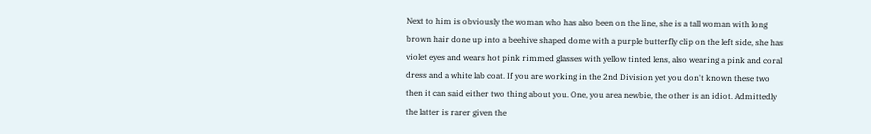Next to him is obviously the woman who has also been on the line, she is a tall woman with long brown hair done up into a beehive shaped dome with a purple butterfly clip on the left side, she has violet eyes and wears hot pink rimmed glasses with yellow tinted lens, also wearing a pink and coral dress and a white lab coat. If you are working in the 2nd Division yet you don't known these two then it can said either two thing about you. One, you area newbie, the other is an idiot. Admittedly the latter is rarer given the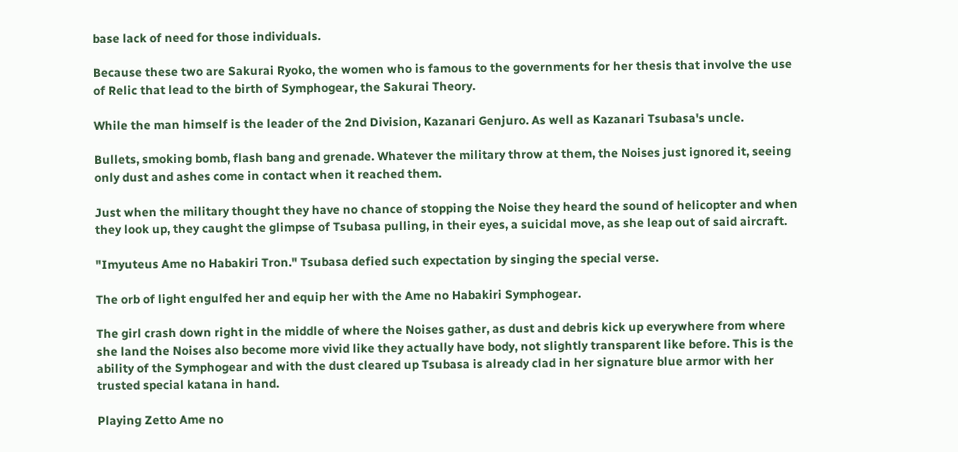base lack of need for those individuals.

Because these two are Sakurai Ryoko, the women who is famous to the governments for her thesis that involve the use of Relic that lead to the birth of Symphogear, the Sakurai Theory.

While the man himself is the leader of the 2nd Division, Kazanari Genjuro. As well as Kazanari Tsubasa's uncle.

Bullets, smoking bomb, flash bang and grenade. Whatever the military throw at them, the Noises just ignored it, seeing only dust and ashes come in contact when it reached them.

Just when the military thought they have no chance of stopping the Noise they heard the sound of helicopter and when they look up, they caught the glimpse of Tsubasa pulling, in their eyes, a suicidal move, as she leap out of said aircraft.

"Imyuteus Ame no Habakiri Tron." Tsubasa defied such expectation by singing the special verse.

The orb of light engulfed her and equip her with the Ame no Habakiri Symphogear.

The girl crash down right in the middle of where the Noises gather, as dust and debris kick up everywhere from where she land the Noises also become more vivid like they actually have body, not slightly transparent like before. This is the ability of the Symphogear and with the dust cleared up Tsubasa is already clad in her signature blue armor with her trusted special katana in hand.

Playing Zetto Ame no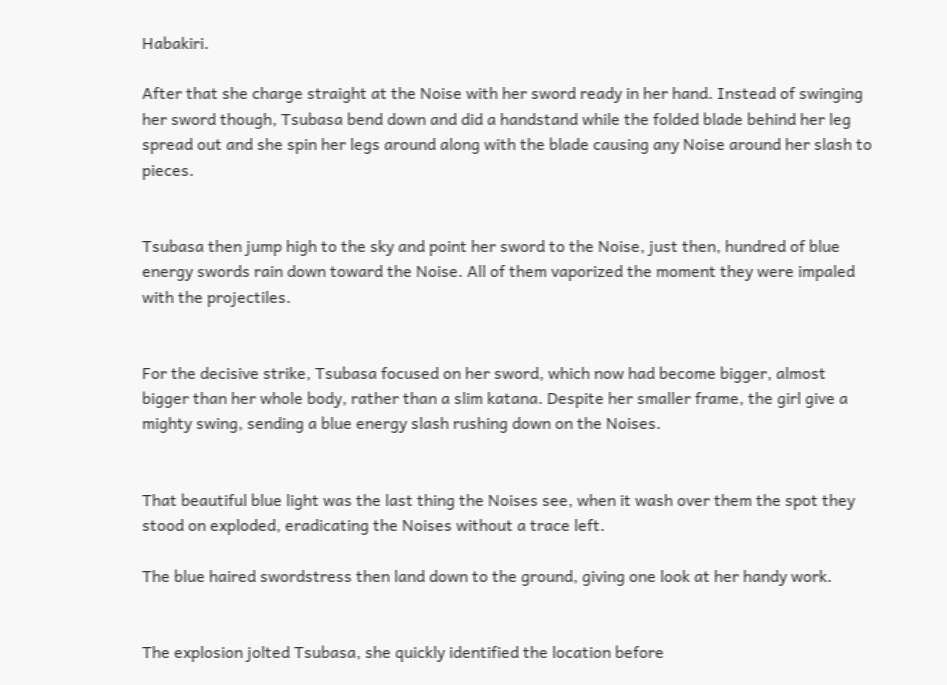Habakiri.

After that she charge straight at the Noise with her sword ready in her hand. Instead of swinging her sword though, Tsubasa bend down and did a handstand while the folded blade behind her leg spread out and she spin her legs around along with the blade causing any Noise around her slash to pieces.


Tsubasa then jump high to the sky and point her sword to the Noise, just then, hundred of blue energy swords rain down toward the Noise. All of them vaporized the moment they were impaled with the projectiles.


For the decisive strike, Tsubasa focused on her sword, which now had become bigger, almost bigger than her whole body, rather than a slim katana. Despite her smaller frame, the girl give a mighty swing, sending a blue energy slash rushing down on the Noises.


That beautiful blue light was the last thing the Noises see, when it wash over them the spot they stood on exploded, eradicating the Noises without a trace left.

The blue haired swordstress then land down to the ground, giving one look at her handy work.


The explosion jolted Tsubasa, she quickly identified the location before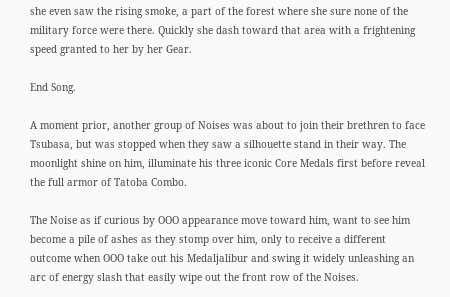she even saw the rising smoke, a part of the forest where she sure none of the military force were there. Quickly she dash toward that area with a frightening speed granted to her by her Gear.

End Song.

A moment prior, another group of Noises was about to join their brethren to face Tsubasa, but was stopped when they saw a silhouette stand in their way. The moonlight shine on him, illuminate his three iconic Core Medals first before reveal the full armor of Tatoba Combo.

The Noise as if curious by OOO appearance move toward him, want to see him become a pile of ashes as they stomp over him, only to receive a different outcome when OOO take out his Medaljalibur and swing it widely unleashing an arc of energy slash that easily wipe out the front row of the Noises.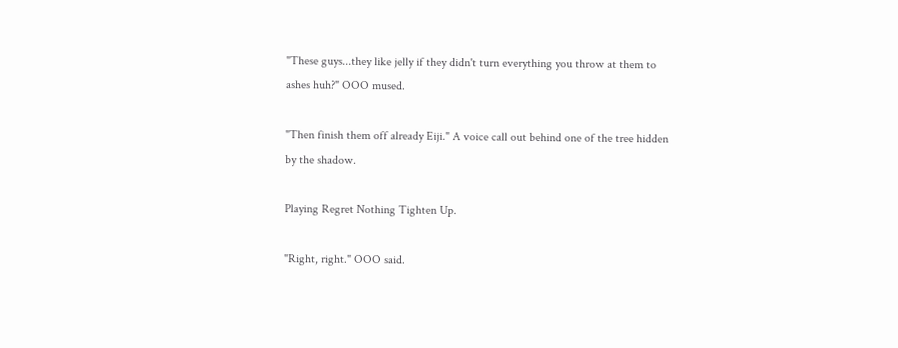"These guys...they like jelly if they didn't turn everything you throw at them to ashes huh?" OOO mused.

"Then finish them off already Eiji." A voice call out behind one of the tree hidden by the shadow.

Playing Regret Nothing Tighten Up.

"Right, right." OOO said.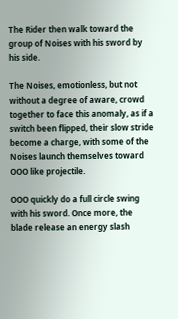The Rider then walk toward the group of Noises with his sword by his side.

The Noises, emotionless, but not without a degree of aware, crowd together to face this anomaly, as if a switch been flipped, their slow stride become a charge, with some of the Noises launch themselves toward OOO like projectile.

OOO quickly do a full circle swing with his sword. Once more, the blade release an energy slash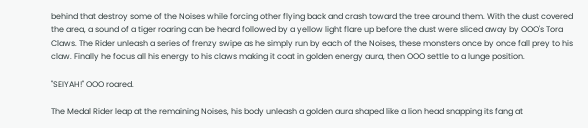behind that destroy some of the Noises while forcing other flying back and crash toward the tree around them. With the dust covered the area, a sound of a tiger roaring can be heard followed by a yellow light flare up before the dust were sliced away by OOO's Tora Claws. The Rider unleash a series of frenzy swipe as he simply run by each of the Noises, these monsters once by once fall prey to his claw. Finally he focus all his energy to his claws making it coat in golden energy aura, then OOO settle to a lunge position.

"SEIYAH!" OOO roared.

The Medal Rider leap at the remaining Noises, his body unleash a golden aura shaped like a lion head snapping its fang at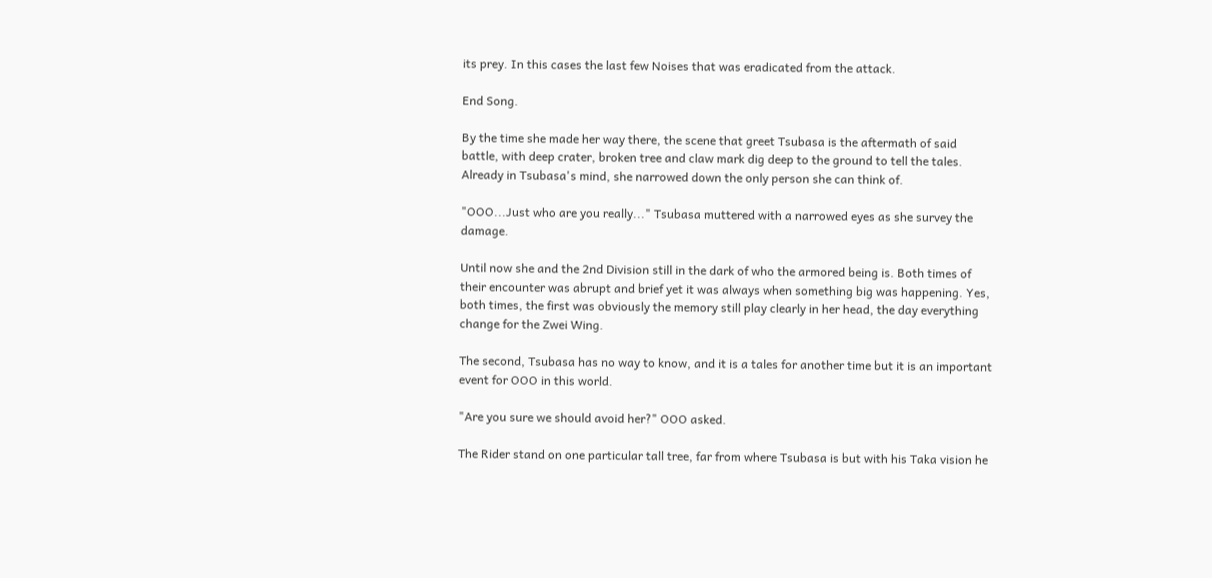its prey. In this cases the last few Noises that was eradicated from the attack.

End Song.

By the time she made her way there, the scene that greet Tsubasa is the aftermath of said battle, with deep crater, broken tree and claw mark dig deep to the ground to tell the tales. Already in Tsubasa's mind, she narrowed down the only person she can think of.

"OOO...Just who are you really..." Tsubasa muttered with a narrowed eyes as she survey the damage.

Until now she and the 2nd Division still in the dark of who the armored being is. Both times of their encounter was abrupt and brief yet it was always when something big was happening. Yes, both times, the first was obviously the memory still play clearly in her head, the day everything change for the Zwei Wing.

The second, Tsubasa has no way to know, and it is a tales for another time but it is an important event for OOO in this world.

"Are you sure we should avoid her?" OOO asked.

The Rider stand on one particular tall tree, far from where Tsubasa is but with his Taka vision he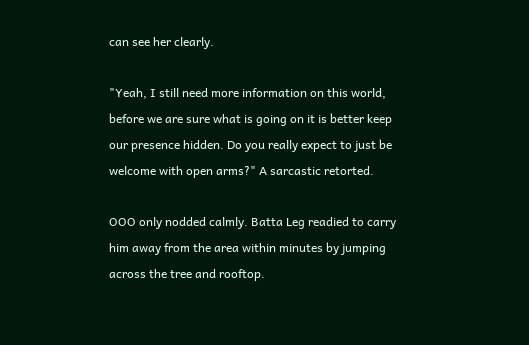can see her clearly.

"Yeah, I still need more information on this world, before we are sure what is going on it is better keep our presence hidden. Do you really expect to just be welcome with open arms?" A sarcastic retorted.

OOO only nodded calmly. Batta Leg readied to carry him away from the area within minutes by jumping across the tree and rooftop.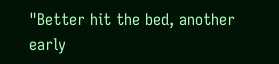"Better hit the bed, another early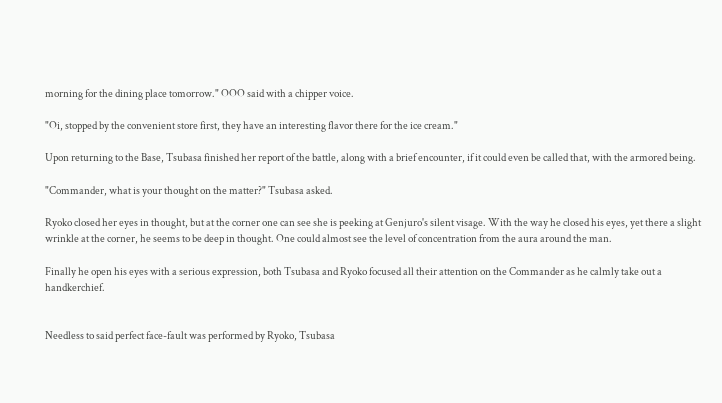morning for the dining place tomorrow." OOO said with a chipper voice.

"Oi, stopped by the convenient store first, they have an interesting flavor there for the ice cream."

Upon returning to the Base, Tsubasa finished her report of the battle, along with a brief encounter, if it could even be called that, with the armored being.

"Commander, what is your thought on the matter?" Tsubasa asked.

Ryoko closed her eyes in thought, but at the corner one can see she is peeking at Genjuro's silent visage. With the way he closed his eyes, yet there a slight wrinkle at the corner, he seems to be deep in thought. One could almost see the level of concentration from the aura around the man.

Finally he open his eyes with a serious expression, both Tsubasa and Ryoko focused all their attention on the Commander as he calmly take out a handkerchief.


Needless to said perfect face-fault was performed by Ryoko, Tsubasa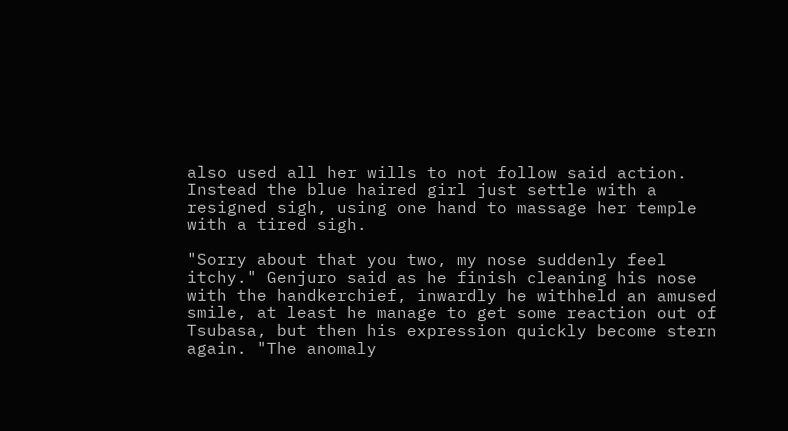also used all her wills to not follow said action. Instead the blue haired girl just settle with a resigned sigh, using one hand to massage her temple with a tired sigh.

"Sorry about that you two, my nose suddenly feel itchy." Genjuro said as he finish cleaning his nose with the handkerchief, inwardly he withheld an amused smile, at least he manage to get some reaction out of Tsubasa, but then his expression quickly become stern again. "The anomaly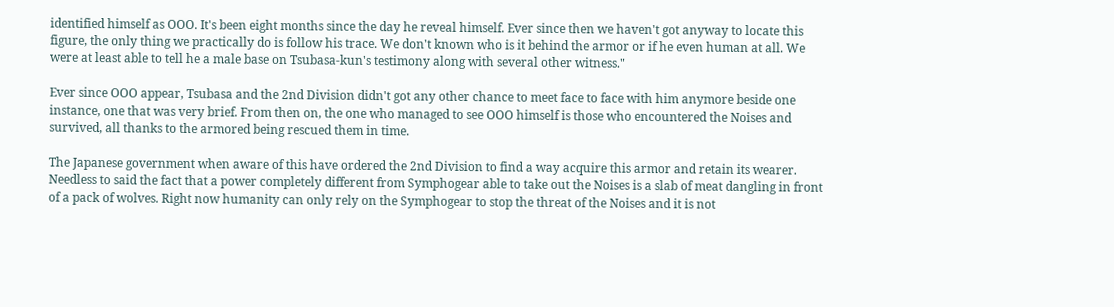identified himself as OOO. It's been eight months since the day he reveal himself. Ever since then we haven't got anyway to locate this figure, the only thing we practically do is follow his trace. We don't known who is it behind the armor or if he even human at all. We were at least able to tell he a male base on Tsubasa-kun's testimony along with several other witness."

Ever since OOO appear, Tsubasa and the 2nd Division didn't got any other chance to meet face to face with him anymore beside one instance, one that was very brief. From then on, the one who managed to see OOO himself is those who encountered the Noises and survived, all thanks to the armored being rescued them in time.

The Japanese government when aware of this have ordered the 2nd Division to find a way acquire this armor and retain its wearer. Needless to said the fact that a power completely different from Symphogear able to take out the Noises is a slab of meat dangling in front of a pack of wolves. Right now humanity can only rely on the Symphogear to stop the threat of the Noises and it is not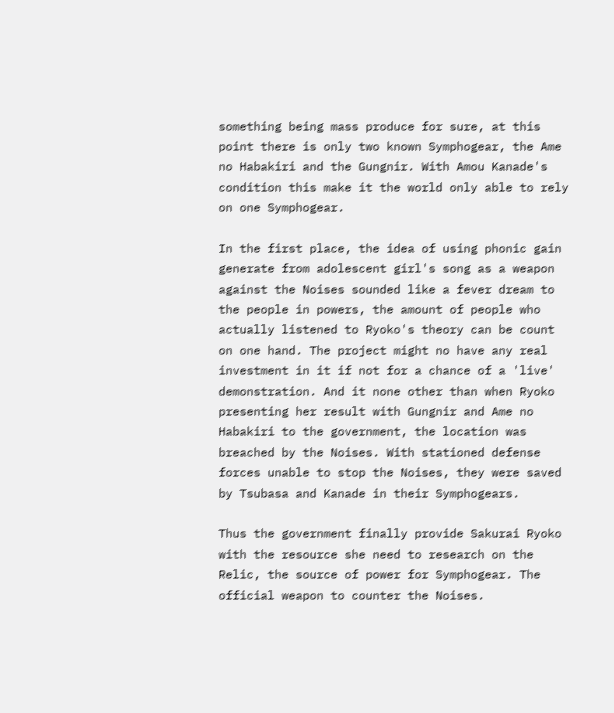something being mass produce for sure, at this point there is only two known Symphogear, the Ame no Habakiri and the Gungnir. With Amou Kanade's condition this make it the world only able to rely on one Symphogear.

In the first place, the idea of using phonic gain generate from adolescent girl's song as a weapon against the Noises sounded like a fever dream to the people in powers, the amount of people who actually listened to Ryoko's theory can be count on one hand. The project might no have any real investment in it if not for a chance of a 'live' demonstration. And it none other than when Ryoko presenting her result with Gungnir and Ame no Habakiri to the government, the location was breached by the Noises. With stationed defense forces unable to stop the Noises, they were saved by Tsubasa and Kanade in their Symphogears.

Thus the government finally provide Sakurai Ryoko with the resource she need to research on the Relic, the source of power for Symphogear. The official weapon to counter the Noises.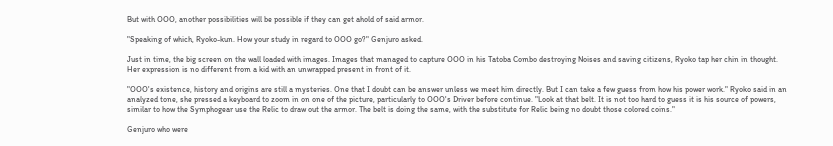But with OOO, another possibilities will be possible if they can get ahold of said armor.

"Speaking of which, Ryoko-kun. How your study in regard to OOO go?" Genjuro asked.

Just in time, the big screen on the wall loaded with images. Images that managed to capture OOO in his Tatoba Combo destroying Noises and saving citizens, Ryoko tap her chin in thought. Her expression is no different from a kid with an unwrapped present in front of it.

"OOO's existence, history and origins are still a mysteries. One that I doubt can be answer unless we meet him directly. But I can take a few guess from how his power work." Ryoko said in an analyzed tone, she pressed a keyboard to zoom in on one of the picture, particularly to OOO's Driver before continue. "Look at that belt. It is not too hard to guess it is his source of powers, similar to how the Symphogear use the Relic to draw out the armor. The belt is doing the same, with the substitute for Relic being no doubt those colored coins."

Genjuro who were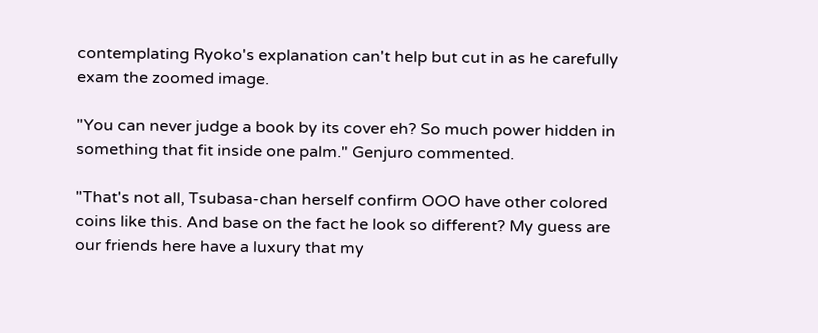contemplating Ryoko's explanation can't help but cut in as he carefully exam the zoomed image.

"You can never judge a book by its cover eh? So much power hidden in something that fit inside one palm." Genjuro commented.

"That's not all, Tsubasa-chan herself confirm OOO have other colored coins like this. And base on the fact he look so different? My guess are our friends here have a luxury that my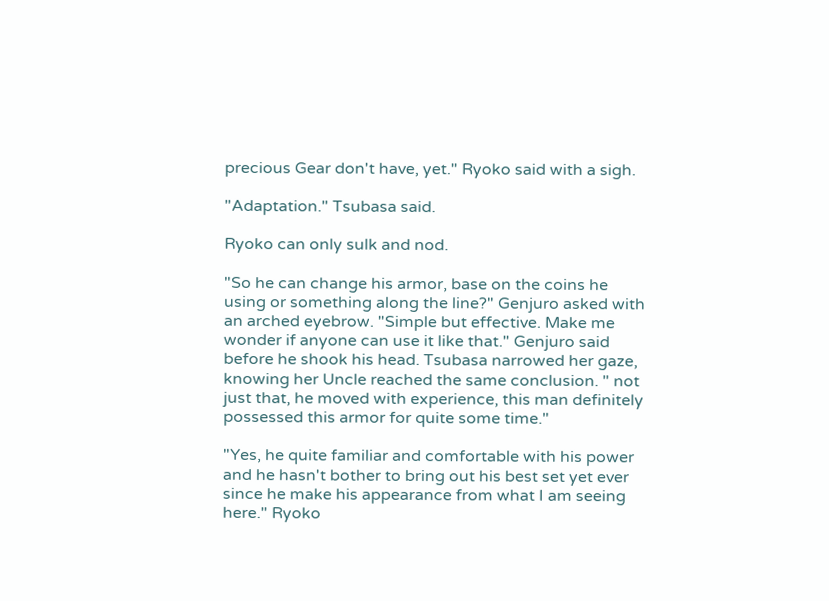precious Gear don't have, yet." Ryoko said with a sigh.

"Adaptation." Tsubasa said.

Ryoko can only sulk and nod.

"So he can change his armor, base on the coins he using or something along the line?" Genjuro asked with an arched eyebrow. "Simple but effective. Make me wonder if anyone can use it like that." Genjuro said before he shook his head. Tsubasa narrowed her gaze, knowing her Uncle reached the same conclusion. " not just that, he moved with experience, this man definitely possessed this armor for quite some time."

"Yes, he quite familiar and comfortable with his power and he hasn't bother to bring out his best set yet ever since he make his appearance from what I am seeing here." Ryoko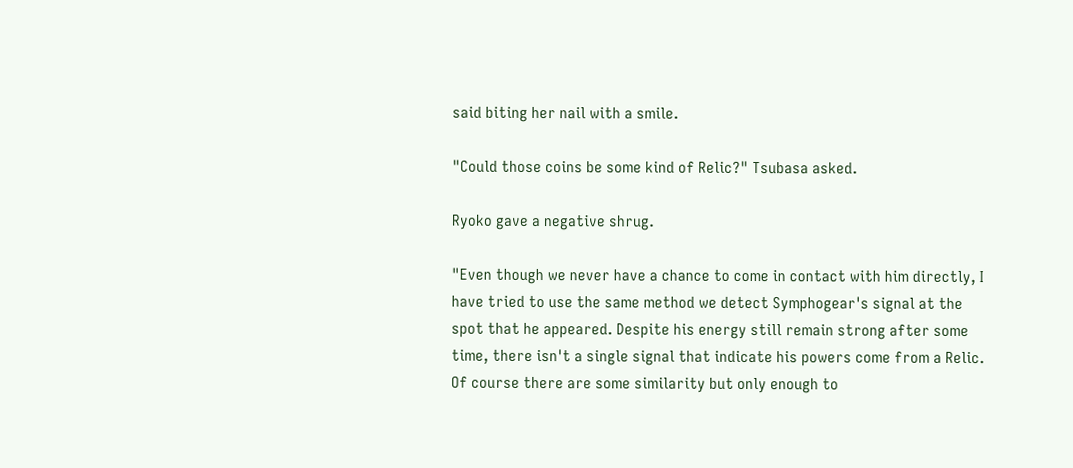said biting her nail with a smile.

"Could those coins be some kind of Relic?" Tsubasa asked.

Ryoko gave a negative shrug.

"Even though we never have a chance to come in contact with him directly, I have tried to use the same method we detect Symphogear's signal at the spot that he appeared. Despite his energy still remain strong after some time, there isn't a single signal that indicate his powers come from a Relic. Of course there are some similarity but only enough to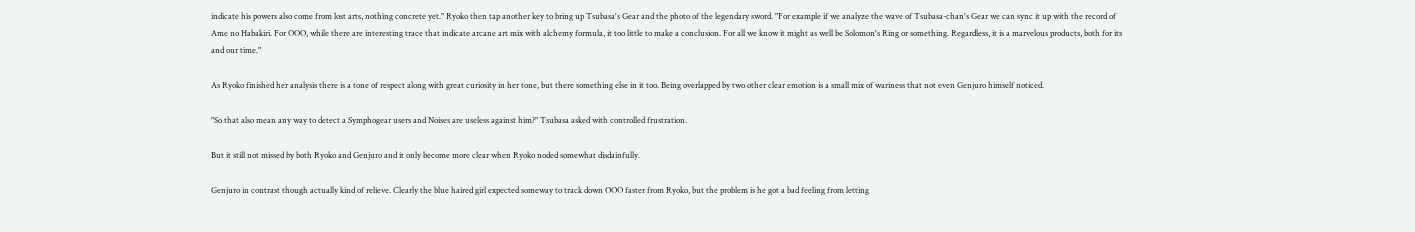indicate his powers also come from lost arts, nothing concrete yet." Ryoko then tap another key to bring up Tsubasa's Gear and the photo of the legendary sword. "For example if we analyze the wave of Tsubasa-chan's Gear we can sync it up with the record of Ame no Habakiri. For OOO, while there are interesting trace that indicate arcane art mix with alchemy formula, it too little to make a conclusion. For all we know it might as well be Solomon's Ring or something. Regardless, it is a marvelous products, both for its and our time."

As Ryoko finished her analysis there is a tone of respect along with great curiosity in her tone, but there something else in it too. Being overlapped by two other clear emotion is a small mix of wariness that not even Genjuro himself noticed.

"So that also mean any way to detect a Symphogear users and Noises are useless against him?" Tsubasa asked with controlled frustration.

But it still not missed by both Ryoko and Genjuro and it only become more clear when Ryoko noded somewhat disdainfully.

Genjuro in contrast though actually kind of relieve. Clearly the blue haired girl expected someway to track down OOO faster from Ryoko, but the problem is he got a bad feeling from letting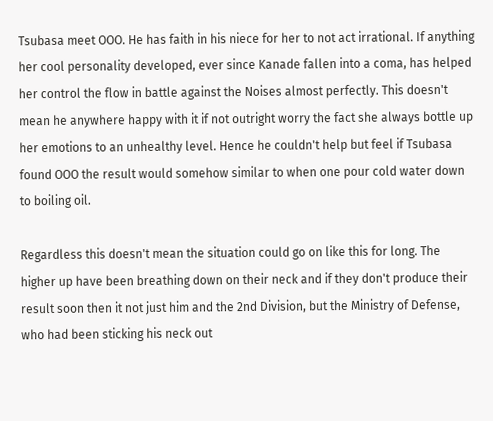Tsubasa meet OOO. He has faith in his niece for her to not act irrational. If anything her cool personality developed, ever since Kanade fallen into a coma, has helped her control the flow in battle against the Noises almost perfectly. This doesn't mean he anywhere happy with it if not outright worry the fact she always bottle up her emotions to an unhealthy level. Hence he couldn't help but feel if Tsubasa found OOO the result would somehow similar to when one pour cold water down to boiling oil.

Regardless this doesn't mean the situation could go on like this for long. The higher up have been breathing down on their neck and if they don't produce their result soon then it not just him and the 2nd Division, but the Ministry of Defense, who had been sticking his neck out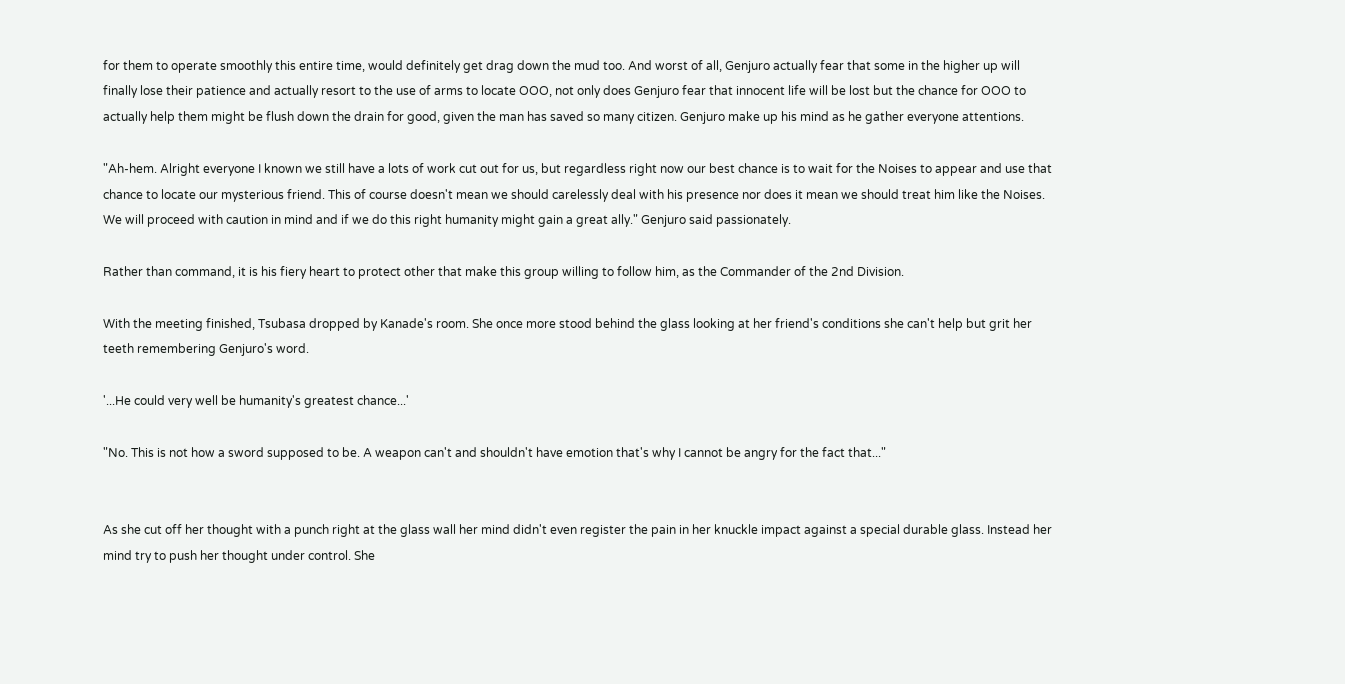for them to operate smoothly this entire time, would definitely get drag down the mud too. And worst of all, Genjuro actually fear that some in the higher up will finally lose their patience and actually resort to the use of arms to locate OOO, not only does Genjuro fear that innocent life will be lost but the chance for OOO to actually help them might be flush down the drain for good, given the man has saved so many citizen. Genjuro make up his mind as he gather everyone attentions.

"Ah-hem. Alright everyone I known we still have a lots of work cut out for us, but regardless right now our best chance is to wait for the Noises to appear and use that chance to locate our mysterious friend. This of course doesn't mean we should carelessly deal with his presence nor does it mean we should treat him like the Noises. We will proceed with caution in mind and if we do this right humanity might gain a great ally." Genjuro said passionately.

Rather than command, it is his fiery heart to protect other that make this group willing to follow him, as the Commander of the 2nd Division.

With the meeting finished, Tsubasa dropped by Kanade's room. She once more stood behind the glass looking at her friend's conditions she can't help but grit her teeth remembering Genjuro's word.

'...He could very well be humanity's greatest chance...'

"No. This is not how a sword supposed to be. A weapon can't and shouldn't have emotion that's why I cannot be angry for the fact that..."


As she cut off her thought with a punch right at the glass wall her mind didn't even register the pain in her knuckle impact against a special durable glass. Instead her mind try to push her thought under control. She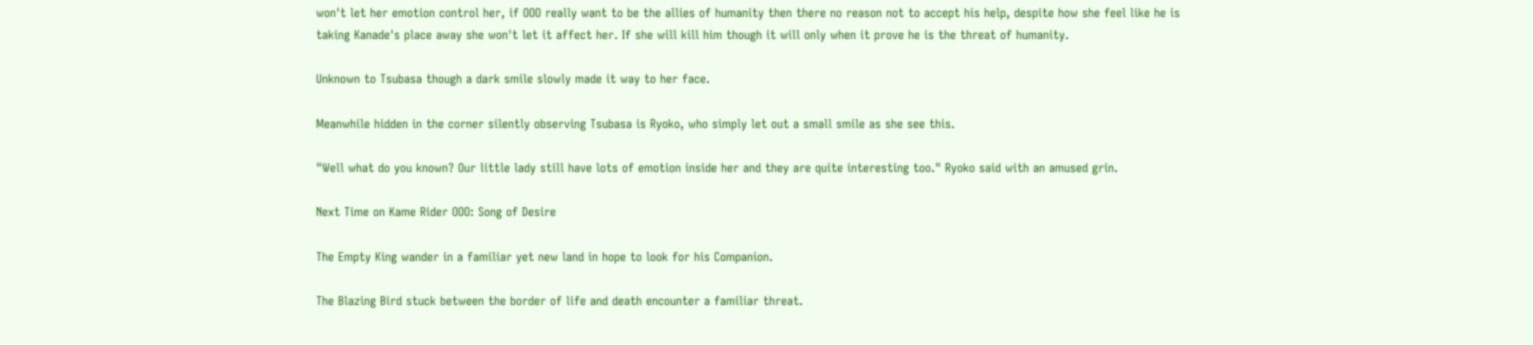won't let her emotion control her, if OOO really want to be the allies of humanity then there no reason not to accept his help, despite how she feel like he is taking Kanade's place away she won't let it affect her. If she will kill him though it will only when it prove he is the threat of humanity.

Unknown to Tsubasa though a dark smile slowly made it way to her face.

Meanwhile hidden in the corner silently observing Tsubasa is Ryoko, who simply let out a small smile as she see this.

"Well what do you known? Our little lady still have lots of emotion inside her and they are quite interesting too." Ryoko said with an amused grin.

Next Time on Kame Rider OOO: Song of Desire

The Empty King wander in a familiar yet new land in hope to look for his Companion.

The Blazing Bird stuck between the border of life and death encounter a familiar threat.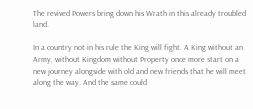The revived Powers bring down his Wrath in this already troubled land.

In a country not in his rule the King will fight. A King without an Army, without Kingdom without Property once more start on a new journey alongside with old and new friends that he will meet along the way. And the same could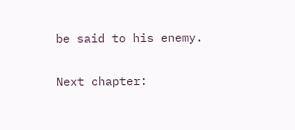be said to his enemy.

Next chapter: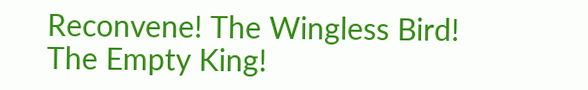Reconvene! The Wingless Bird! The Empty King!